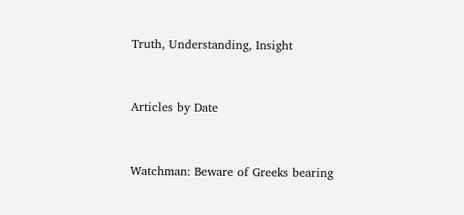Truth, Understanding, Insight


Articles by Date


Watchman: Beware of Greeks bearing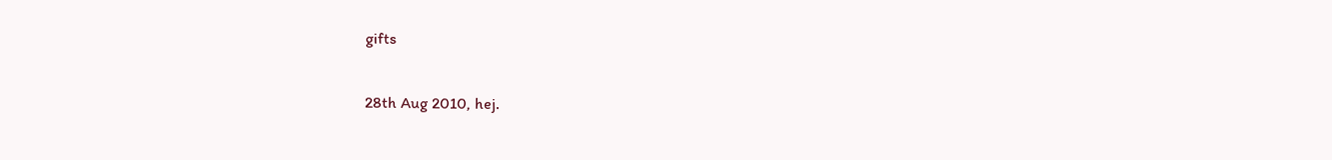gifts

28th Aug 2010, hej.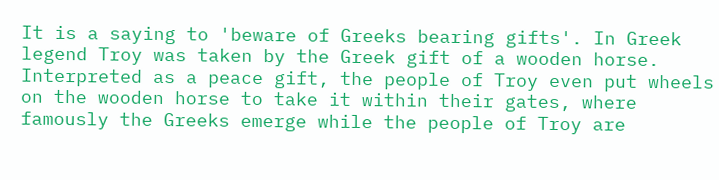It is a saying to 'beware of Greeks bearing gifts'. In Greek legend Troy was taken by the Greek gift of a wooden horse. Interpreted as a peace gift, the people of Troy even put wheels on the wooden horse to take it within their gates, where famously the Greeks emerge while the people of Troy are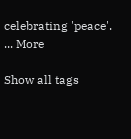celebrating 'peace'. ... More

Show all tags